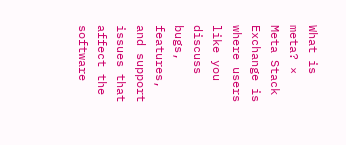What is meta? ×
Meta Stack Exchange is where users like you discuss bugs, features, and support issues that affect the software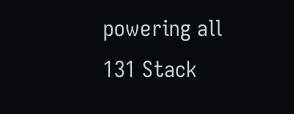powering all 131 Stack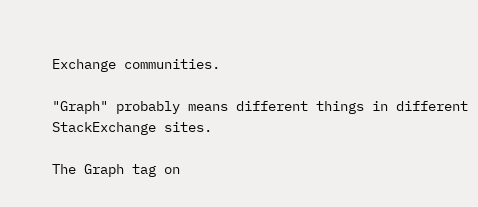Exchange communities.

"Graph" probably means different things in different StackExchange sites.

The Graph tag on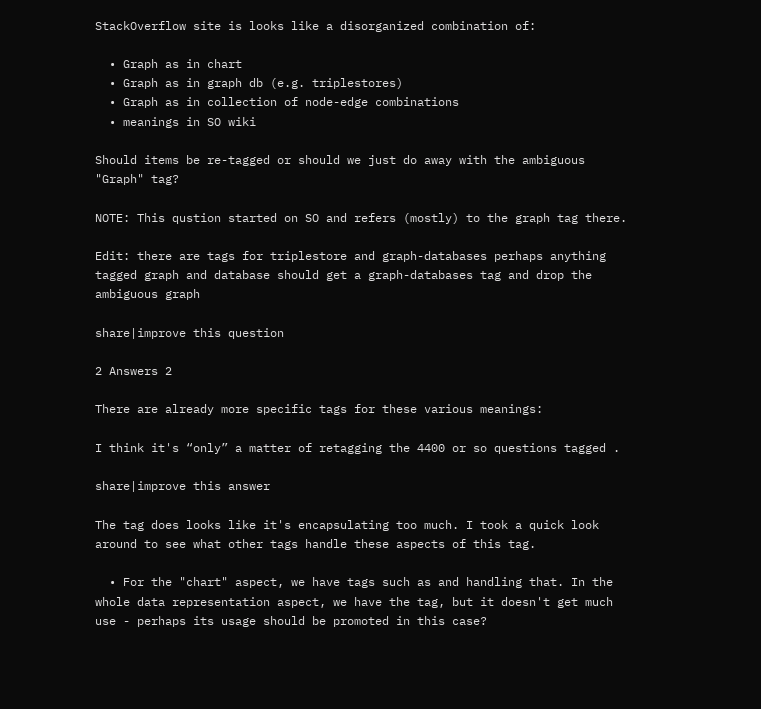StackOverflow site is looks like a disorganized combination of:

  • Graph as in chart
  • Graph as in graph db (e.g. triplestores)
  • Graph as in collection of node-edge combinations
  • meanings in SO wiki

Should items be re-tagged or should we just do away with the ambiguous "Graph" tag?

NOTE: This qustion started on SO and refers (mostly) to the graph tag there.

Edit: there are tags for triplestore and graph-databases perhaps anything tagged graph and database should get a graph-databases tag and drop the ambiguous graph

share|improve this question

2 Answers 2

There are already more specific tags for these various meanings:

I think it's “only” a matter of retagging the 4400 or so questions tagged .

share|improve this answer

The tag does looks like it's encapsulating too much. I took a quick look around to see what other tags handle these aspects of this tag.

  • For the "chart" aspect, we have tags such as and handling that. In the whole data representation aspect, we have the tag, but it doesn't get much use - perhaps its usage should be promoted in this case?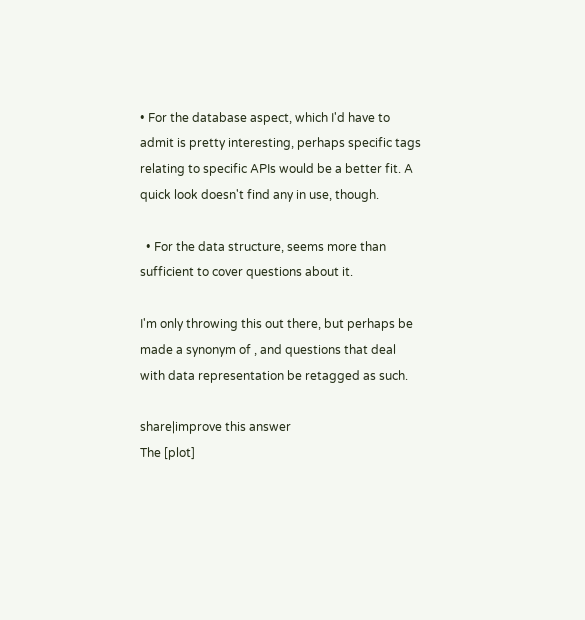• For the database aspect, which I'd have to admit is pretty interesting, perhaps specific tags relating to specific APIs would be a better fit. A quick look doesn't find any in use, though.

  • For the data structure, seems more than sufficient to cover questions about it.

I'm only throwing this out there, but perhaps be made a synonym of , and questions that deal with data representation be retagged as such.

share|improve this answer
The [plot]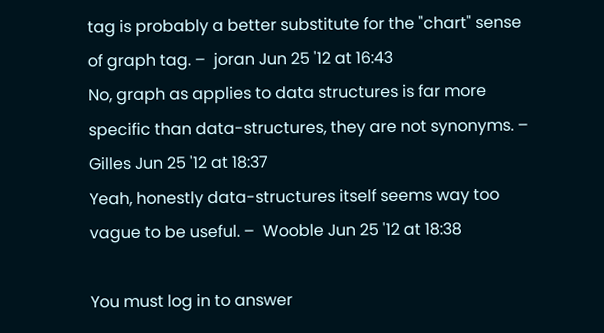tag is probably a better substitute for the "chart" sense of graph tag. –  joran Jun 25 '12 at 16:43
No, graph as applies to data structures is far more specific than data-structures, they are not synonyms. –  Gilles Jun 25 '12 at 18:37
Yeah, honestly data-structures itself seems way too vague to be useful. –  Wooble Jun 25 '12 at 18:38

You must log in to answer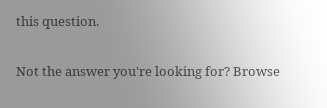this question.

Not the answer you're looking for? Browse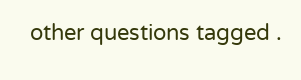other questions tagged .